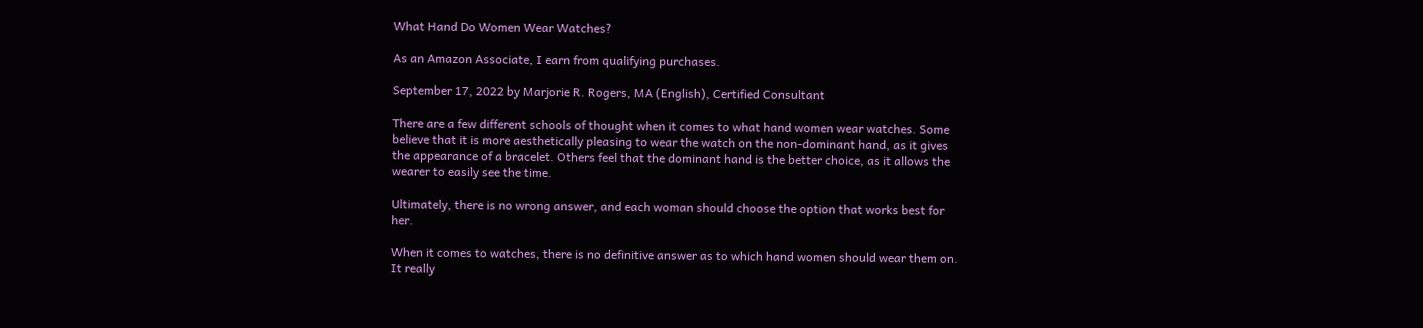What Hand Do Women Wear Watches?

As an Amazon Associate, I earn from qualifying purchases.

September 17, 2022 by Marjorie R. Rogers, MA (English), Certified Consultant

There are a few different schools of thought when it comes to what hand women wear watches. Some believe that it is more aesthetically pleasing to wear the watch on the non-dominant hand, as it gives the appearance of a bracelet. Others feel that the dominant hand is the better choice, as it allows the wearer to easily see the time.

Ultimately, there is no wrong answer, and each woman should choose the option that works best for her.

When it comes to watches, there is no definitive answer as to which hand women should wear them on. It really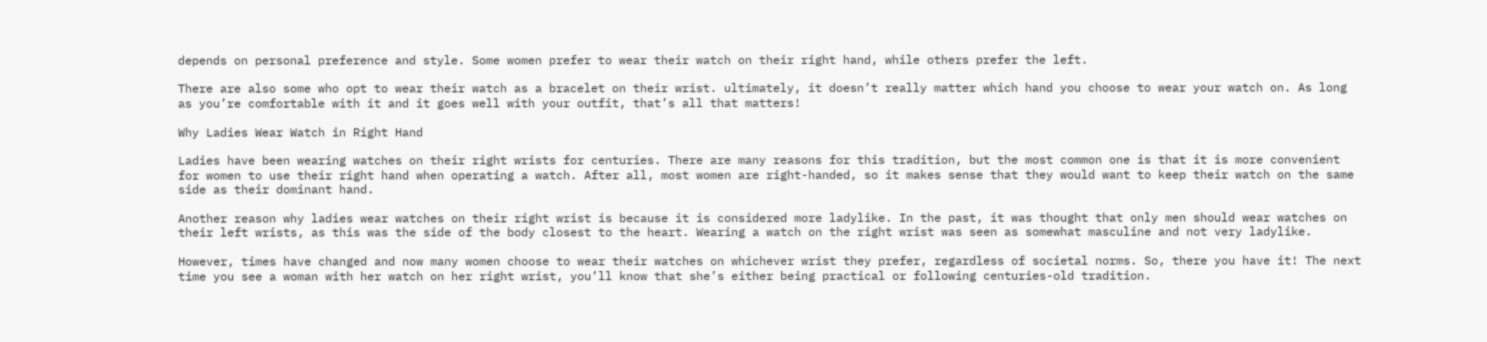depends on personal preference and style. Some women prefer to wear their watch on their right hand, while others prefer the left.

There are also some who opt to wear their watch as a bracelet on their wrist. ultimately, it doesn’t really matter which hand you choose to wear your watch on. As long as you’re comfortable with it and it goes well with your outfit, that’s all that matters!

Why Ladies Wear Watch in Right Hand

Ladies have been wearing watches on their right wrists for centuries. There are many reasons for this tradition, but the most common one is that it is more convenient for women to use their right hand when operating a watch. After all, most women are right-handed, so it makes sense that they would want to keep their watch on the same side as their dominant hand.

Another reason why ladies wear watches on their right wrist is because it is considered more ladylike. In the past, it was thought that only men should wear watches on their left wrists, as this was the side of the body closest to the heart. Wearing a watch on the right wrist was seen as somewhat masculine and not very ladylike.

However, times have changed and now many women choose to wear their watches on whichever wrist they prefer, regardless of societal norms. So, there you have it! The next time you see a woman with her watch on her right wrist, you’ll know that she’s either being practical or following centuries-old tradition.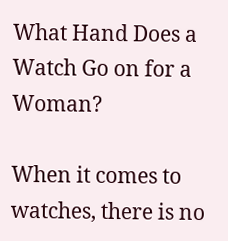What Hand Does a Watch Go on for a Woman?

When it comes to watches, there is no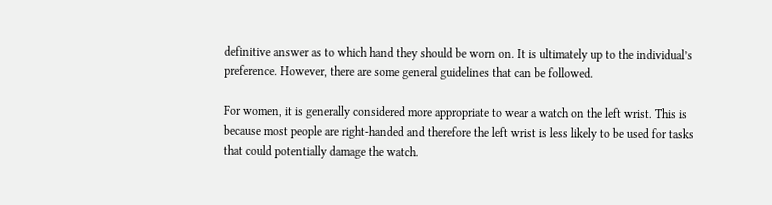definitive answer as to which hand they should be worn on. It is ultimately up to the individual’s preference. However, there are some general guidelines that can be followed.

For women, it is generally considered more appropriate to wear a watch on the left wrist. This is because most people are right-handed and therefore the left wrist is less likely to be used for tasks that could potentially damage the watch.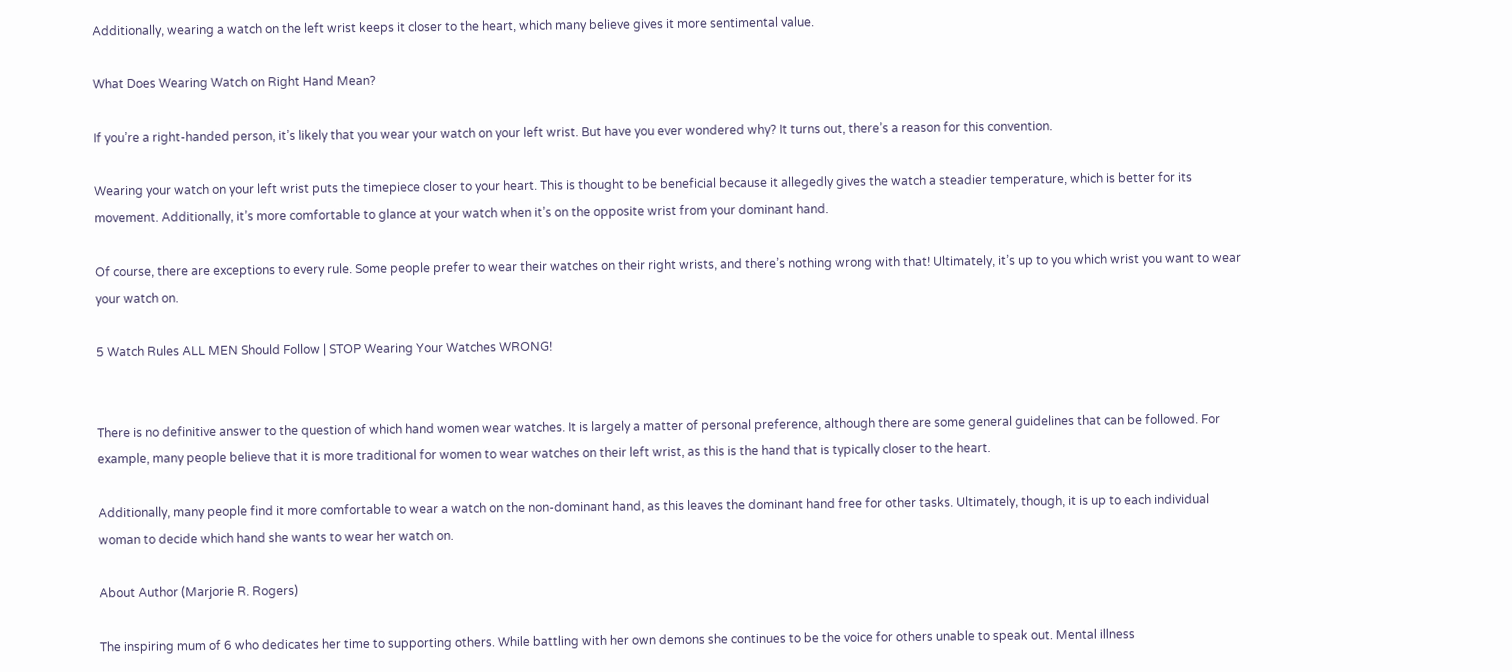Additionally, wearing a watch on the left wrist keeps it closer to the heart, which many believe gives it more sentimental value.

What Does Wearing Watch on Right Hand Mean?

If you’re a right-handed person, it’s likely that you wear your watch on your left wrist. But have you ever wondered why? It turns out, there’s a reason for this convention.

Wearing your watch on your left wrist puts the timepiece closer to your heart. This is thought to be beneficial because it allegedly gives the watch a steadier temperature, which is better for its movement. Additionally, it’s more comfortable to glance at your watch when it’s on the opposite wrist from your dominant hand.

Of course, there are exceptions to every rule. Some people prefer to wear their watches on their right wrists, and there’s nothing wrong with that! Ultimately, it’s up to you which wrist you want to wear your watch on.

5 Watch Rules ALL MEN Should Follow | STOP Wearing Your Watches WRONG!


There is no definitive answer to the question of which hand women wear watches. It is largely a matter of personal preference, although there are some general guidelines that can be followed. For example, many people believe that it is more traditional for women to wear watches on their left wrist, as this is the hand that is typically closer to the heart.

Additionally, many people find it more comfortable to wear a watch on the non-dominant hand, as this leaves the dominant hand free for other tasks. Ultimately, though, it is up to each individual woman to decide which hand she wants to wear her watch on.

About Author (Marjorie R. Rogers)

The inspiring mum of 6 who dedicates her time to supporting others. While battling with her own demons she continues to be the voice for others unable to speak out. Mental illness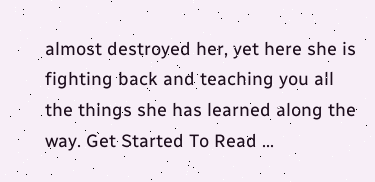almost destroyed her, yet here she is fighting back and teaching you all the things she has learned along the way. Get Started To Read …